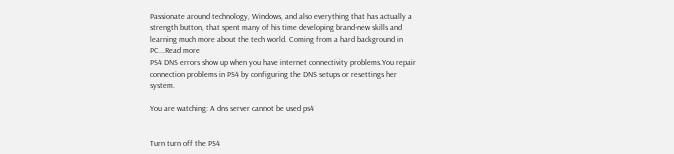Passionate around technology, Windows, and also everything that has actually a strength button, that spent many of his time developing brand-new skills and learning much more about the tech world. Coming from a hard background in PC...Read more
PS4 DNS errors show up when you have internet connectivity problems.You repair connection problems in PS4 by configuring the DNS setups or resettings her system.

You are watching: A dns server cannot be used ps4


Turn turn off the PS4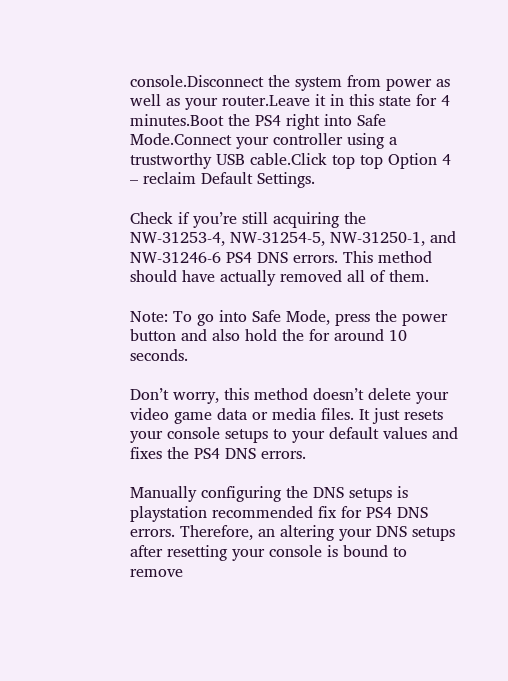console.Disconnect the system from power as well as your router.Leave it in this state for 4 minutes.Boot the PS4 right into Safe Mode.Connect your controller using a trustworthy USB cable.Click top top Option 4 – reclaim Default Settings.

Check if you’re still acquiring the NW-31253-4, NW-31254-5, NW-31250-1, and NW-31246-6 PS4 DNS errors. This method should have actually removed all of them.

Note: To go into Safe Mode, press the power button and also hold the for around 10 seconds.

Don’t worry, this method doesn’t delete your video game data or media files. It just resets your console setups to your default values and fixes the PS4 DNS errors.

Manually configuring the DNS setups is playstation recommended fix for PS4 DNS errors. Therefore, an altering your DNS setups after resetting your console is bound to remove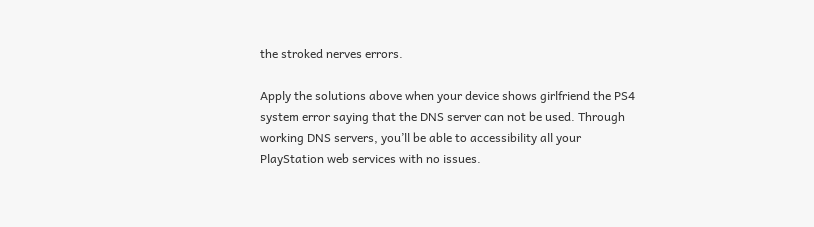the stroked nerves errors.

Apply the solutions above when your device shows girlfriend the PS4 system error saying that the DNS server can not be used. Through working DNS servers, you’ll be able to accessibility all your PlayStation web services with no issues.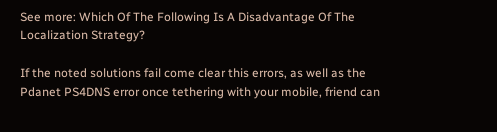See more: Which Of The Following Is A Disadvantage Of The Localization Strategy?

If the noted solutions fail come clear this errors, as well as the Pdanet PS4DNS error once tethering with your mobile, friend can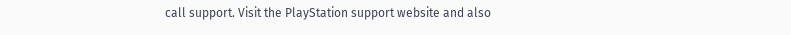call support. Visit the PlayStation support website and also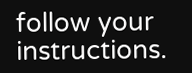follow your instructions.